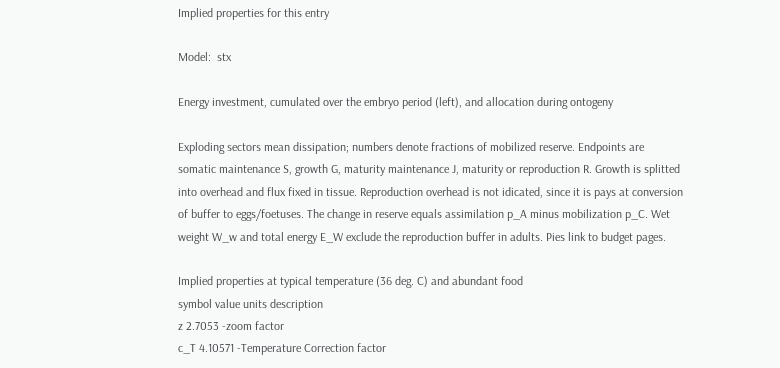Implied properties for this entry

Model:  stx

Energy investment, cumulated over the embryo period (left), and allocation during ontogeny

Exploding sectors mean dissipation; numbers denote fractions of mobilized reserve. Endpoints are somatic maintenance S, growth G, maturity maintenance J, maturity or reproduction R. Growth is splitted into overhead and flux fixed in tissue. Reproduction overhead is not idicated, since it is pays at conversion of buffer to eggs/foetuses. The change in reserve equals assimilation p_A minus mobilization p_C. Wet weight W_w and total energy E_W exclude the reproduction buffer in adults. Pies link to budget pages.

Implied properties at typical temperature (36 deg. C) and abundant food
symbol value units description
z 2.7053 -zoom factor
c_T 4.10571 -Temperature Correction factor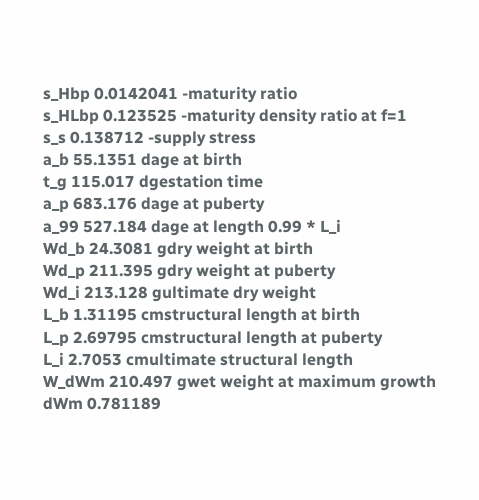s_Hbp 0.0142041 -maturity ratio
s_HLbp 0.123525 -maturity density ratio at f=1
s_s 0.138712 -supply stress
a_b 55.1351 dage at birth
t_g 115.017 dgestation time
a_p 683.176 dage at puberty
a_99 527.184 dage at length 0.99 * L_i
Wd_b 24.3081 gdry weight at birth
Wd_p 211.395 gdry weight at puberty
Wd_i 213.128 gultimate dry weight
L_b 1.31195 cmstructural length at birth
L_p 2.69795 cmstructural length at puberty
L_i 2.7053 cmultimate structural length
W_dWm 210.497 gwet weight at maximum growth
dWm 0.781189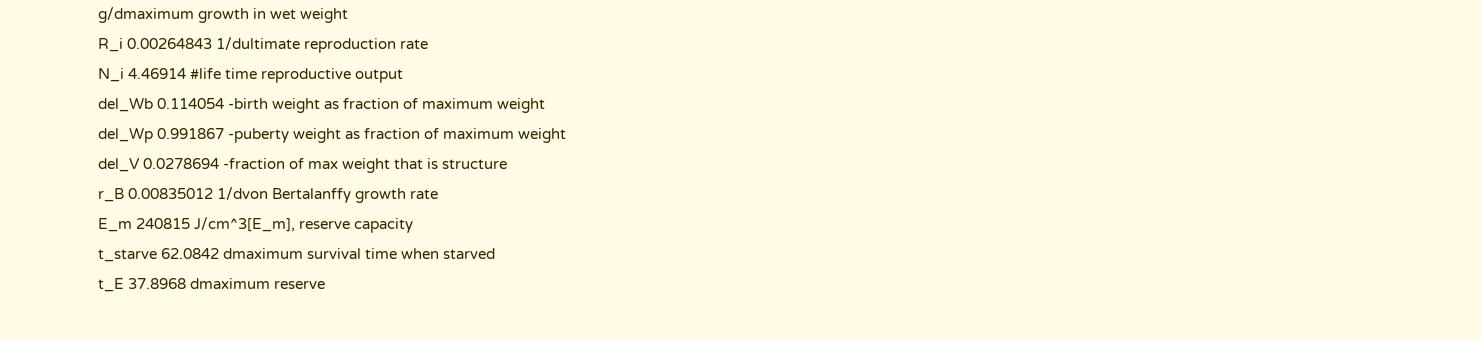g/dmaximum growth in wet weight
R_i 0.00264843 1/dultimate reproduction rate
N_i 4.46914 #life time reproductive output
del_Wb 0.114054 -birth weight as fraction of maximum weight
del_Wp 0.991867 -puberty weight as fraction of maximum weight
del_V 0.0278694 -fraction of max weight that is structure
r_B 0.00835012 1/dvon Bertalanffy growth rate
E_m 240815 J/cm^3[E_m], reserve capacity
t_starve 62.0842 dmaximum survival time when starved
t_E 37.8968 dmaximum reserve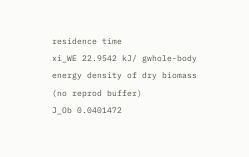residence time
xi_WE 22.9542 kJ/ gwhole-body energy density of dry biomass (no reprod buffer)
J_Ob 0.0401472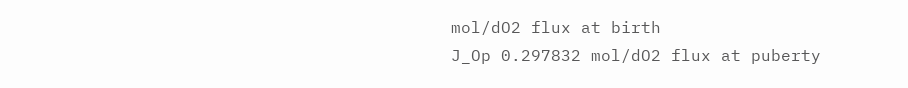mol/dO2 flux at birth
J_Op 0.297832 mol/dO2 flux at puberty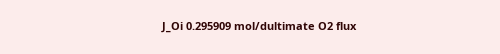J_Oi 0.295909 mol/dultimate O2 flux